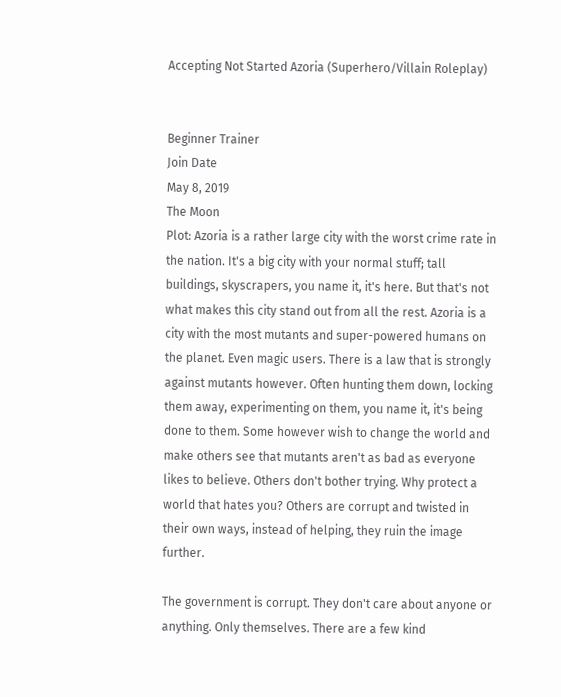Accepting Not Started Azoria (Superhero/Villain Roleplay)


Beginner Trainer
Join Date
May 8, 2019
The Moon
Plot: Azoria is a rather large city with the worst crime rate in the nation. It's a big city with your normal stuff; tall buildings, skyscrapers, you name it, it's here. But that's not what makes this city stand out from all the rest. Azoria is a city with the most mutants and super-powered humans on the planet. Even magic users. There is a law that is strongly against mutants however. Often hunting them down, locking them away, experimenting on them, you name it, it's being done to them. Some however wish to change the world and make others see that mutants aren't as bad as everyone likes to believe. Others don't bother trying. Why protect a world that hates you? Others are corrupt and twisted in their own ways, instead of helping, they ruin the image further.

The government is corrupt. They don't care about anyone or anything. Only themselves. There are a few kind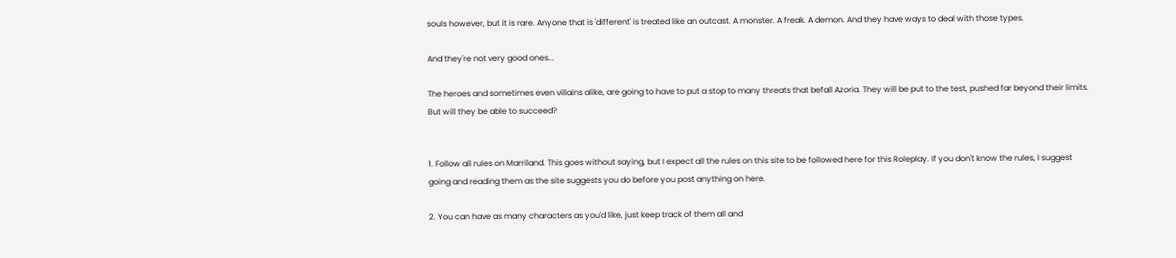souls however, but it is rare. Anyone that is 'different' is treated like an outcast. A monster. A freak. A demon. And they have ways to deal with those types.

And they're not very good ones...

The heroes and sometimes even villains alike, are going to have to put a stop to many threats that befall Azoria. They will be put to the test, pushed far beyond their limits. But will they be able to succeed?


1. Follow all rules on Marriland. This goes without saying, but I expect all the rules on this site to be followed here for this Roleplay. If you don't know the rules, I suggest going and reading them as the site suggests you do before you post anything on here.

2. You can have as many characters as you'd like, just keep track of them all and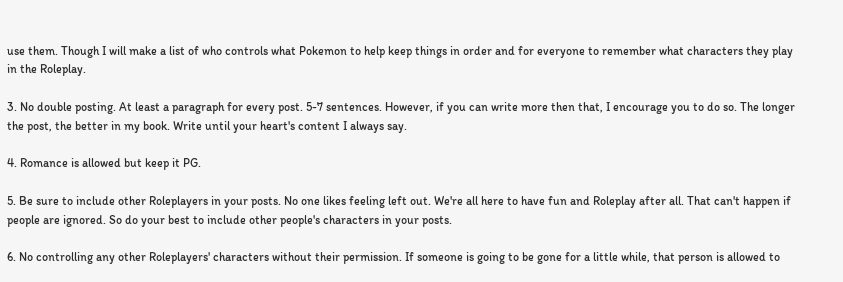use them. Though I will make a list of who controls what Pokemon to help keep things in order and for everyone to remember what characters they play in the Roleplay.

3. No double posting. At least a paragraph for every post. 5-7 sentences. However, if you can write more then that, I encourage you to do so. The longer the post, the better in my book. Write until your heart's content I always say.

4. Romance is allowed but keep it PG.

5. Be sure to include other Roleplayers in your posts. No one likes feeling left out. We're all here to have fun and Roleplay after all. That can't happen if people are ignored. So do your best to include other people's characters in your posts.

6. No controlling any other Roleplayers' characters without their permission. If someone is going to be gone for a little while, that person is allowed to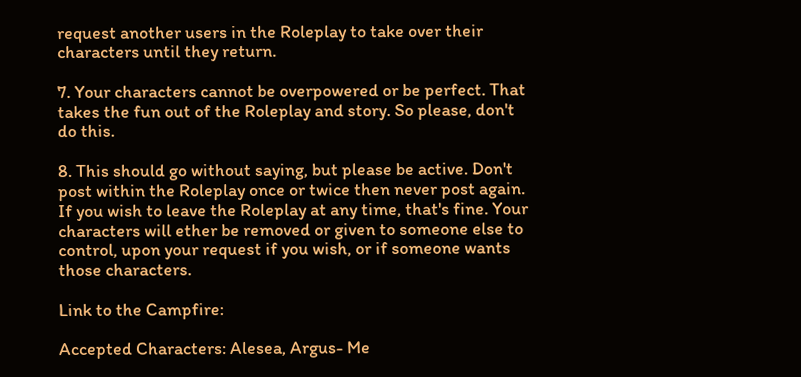request another users in the Roleplay to take over their characters until they return.

7. Your characters cannot be overpowered or be perfect. That takes the fun out of the Roleplay and story. So please, don't do this.

8. This should go without saying, but please be active. Don't post within the Roleplay once or twice then never post again. If you wish to leave the Roleplay at any time, that's fine. Your characters will ether be removed or given to someone else to control, upon your request if you wish, or if someone wants those characters.

Link to the Campfire:

Accepted Characters: Alesea, Argus- Me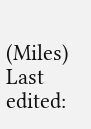(Miles)
Last edited: